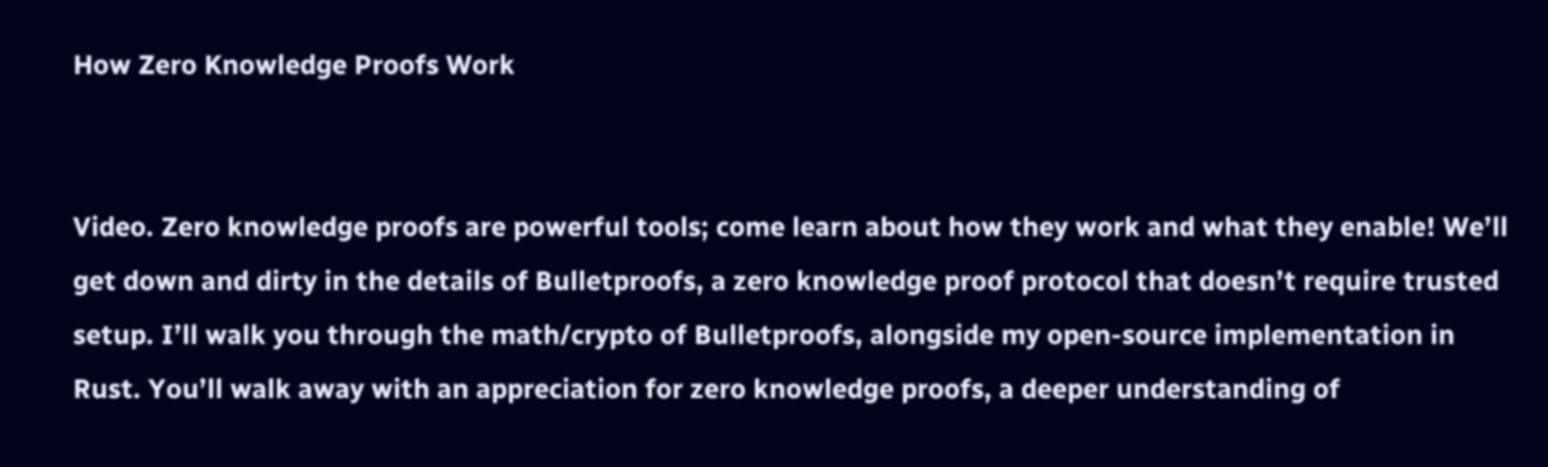How Zero Knowledge Proofs Work


Video. Zero knowledge proofs are powerful tools; come learn about how they work and what they enable! We’ll get down and dirty in the details of Bulletproofs, a zero knowledge proof protocol that doesn’t require trusted setup. I’ll walk you through the math/crypto of Bulletproofs, alongside my open-source implementation in Rust. You’ll walk away with an appreciation for zero knowledge proofs, a deeper understanding of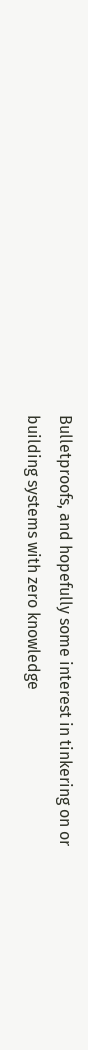Bulletproofs, and hopefully some interest in tinkering on or building systems with zero knowledge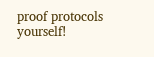proof protocols yourself!